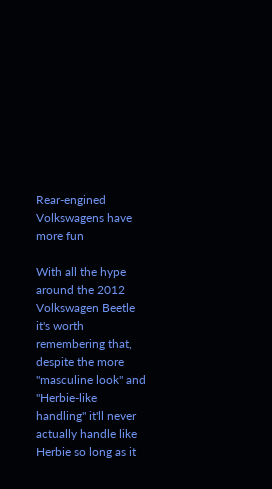Rear-engined Volkswagens have more fun

With all the hype around the 2012 Volkswagen Beetle it's worth remembering that, despite the more "masculine look" and "Herbie-like handling" it'll never actually handle like Herbie so long as it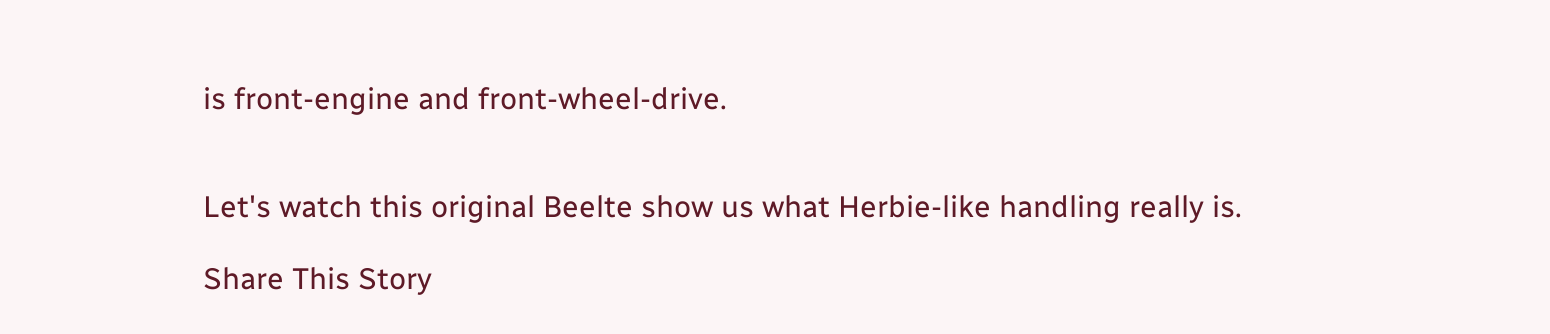is front-engine and front-wheel-drive.


Let's watch this original Beelte show us what Herbie-like handling really is.

Share This Story